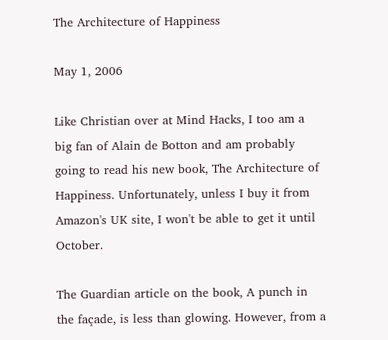The Architecture of Happiness

May 1, 2006

Like Christian over at Mind Hacks, I too am a big fan of Alain de Botton and am probably going to read his new book, The Architecture of Happiness. Unfortunately, unless I buy it from Amazon's UK site, I won't be able to get it until October.

The Guardian article on the book, A punch in the façade, is less than glowing. However, from a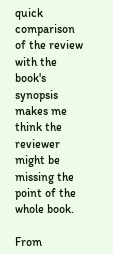quick comparison of the review with the book's synopsis makes me think the reviewer might be missing the point of the whole book.

From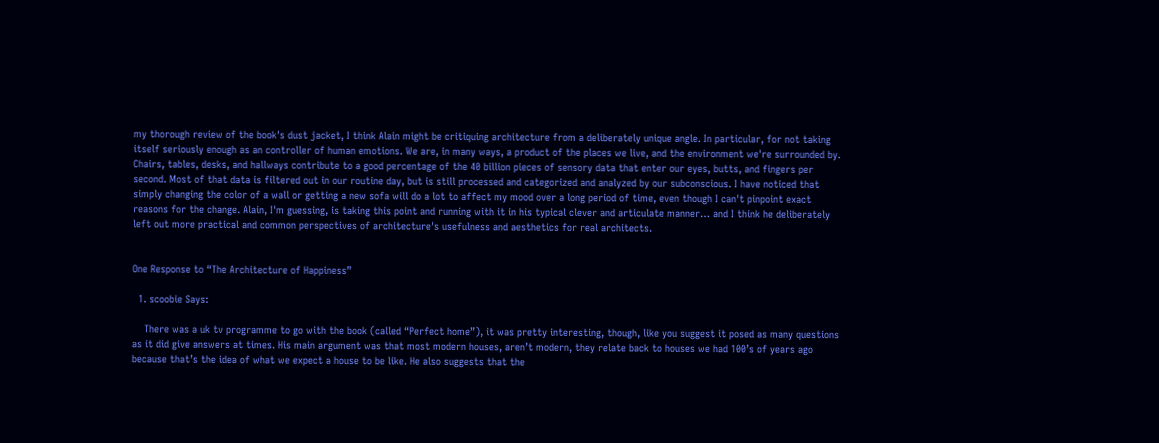my thorough review of the book's dust jacket, I think Alain might be critiquing architecture from a deliberately unique angle. In particular, for not taking itself seriously enough as an controller of human emotions. We are, in many ways, a product of the places we live, and the environment we're surrounded by. Chairs, tables, desks, and hallways contribute to a good percentage of the 40 billion pieces of sensory data that enter our eyes, butts, and fingers per second. Most of that data is filtered out in our routine day, but is still processed and categorized and analyzed by our subconscious. I have noticed that simply changing the color of a wall or getting a new sofa will do a lot to affect my mood over a long period of time, even though I can't pinpoint exact reasons for the change. Alain, I'm guessing, is taking this point and running with it in his typical clever and articulate manner… and I think he deliberately left out more practical and common perspectives of architecture's usefulness and aesthetics for real architects.


One Response to “The Architecture of Happiness”

  1. scoobie Says:

    There was a uk tv programme to go with the book (called “Perfect home”), it was pretty interesting, though, like you suggest it posed as many questions as it did give answers at times. His main argument was that most modern houses, aren’t modern, they relate back to houses we had 100’s of years ago because that’s the idea of what we expect a house to be like. He also suggests that the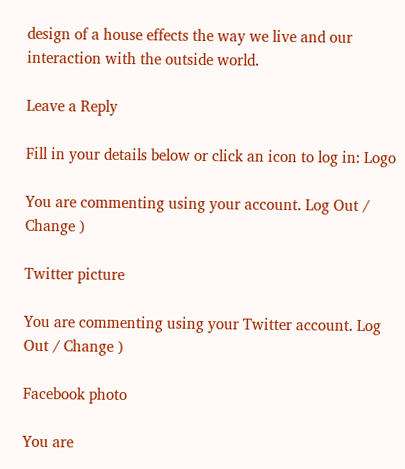design of a house effects the way we live and our interaction with the outside world.

Leave a Reply

Fill in your details below or click an icon to log in: Logo

You are commenting using your account. Log Out / Change )

Twitter picture

You are commenting using your Twitter account. Log Out / Change )

Facebook photo

You are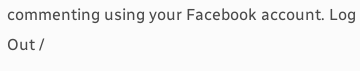commenting using your Facebook account. Log Out /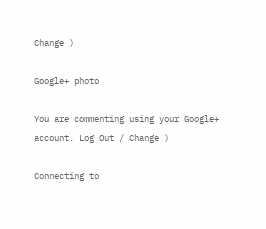Change )

Google+ photo

You are commenting using your Google+ account. Log Out / Change )

Connecting to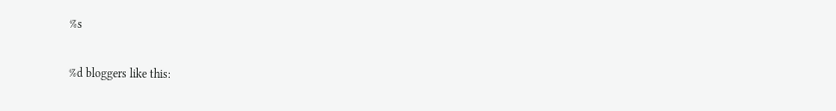%s

%d bloggers like this: